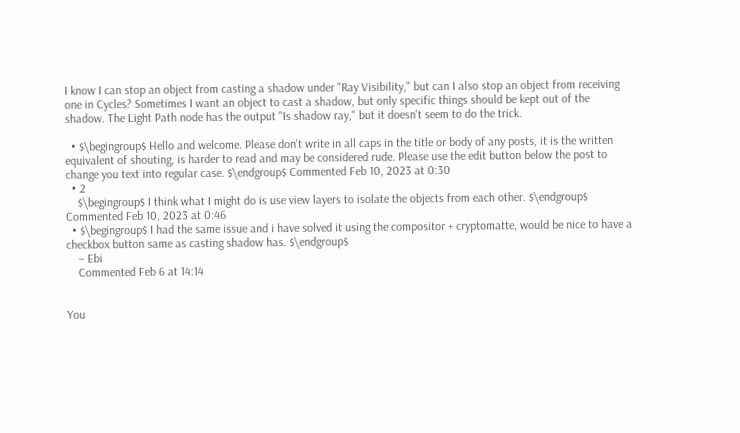I know I can stop an object from casting a shadow under "Ray Visibility," but can I also stop an object from receiving one in Cycles? Sometimes I want an object to cast a shadow, but only specific things should be kept out of the shadow. The Light Path node has the output "Is shadow ray," but it doesn't seem to do the trick.

  • $\begingroup$ Hello and welcome. Please don't write in all caps in the title or body of any posts, it is the written equivalent of shouting, is harder to read and may be considered rude. Please use the edit button below the post to change you text into regular case. $\endgroup$ Commented Feb 10, 2023 at 0:30
  • 2
    $\begingroup$ I think what I might do is use view layers to isolate the objects from each other. $\endgroup$ Commented Feb 10, 2023 at 0:46
  • $\begingroup$ I had the same issue and i have solved it using the compositor + cryptomatte, would be nice to have a checkbox button same as casting shadow has. $\endgroup$
    – Ebi
    Commented Feb 6 at 14:14


You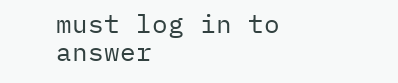must log in to answer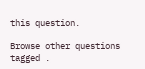this question.

Browse other questions tagged .